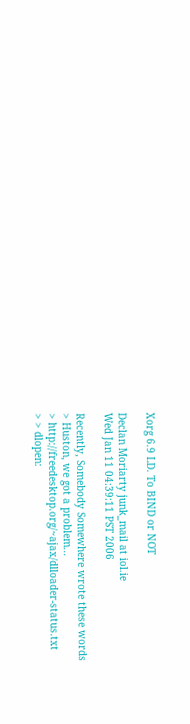Xorg 6.9 LD. To BIND or NOT

Declan Moriarty junk_mail at iol.ie
Wed Jan 11 04:39:11 PST 2006

Recently, Somebody Somewhere wrote these words
> Huston, we got a problem...
> http://freedesktop.org/~ajax/dlloader-status.txt
> > dlopen: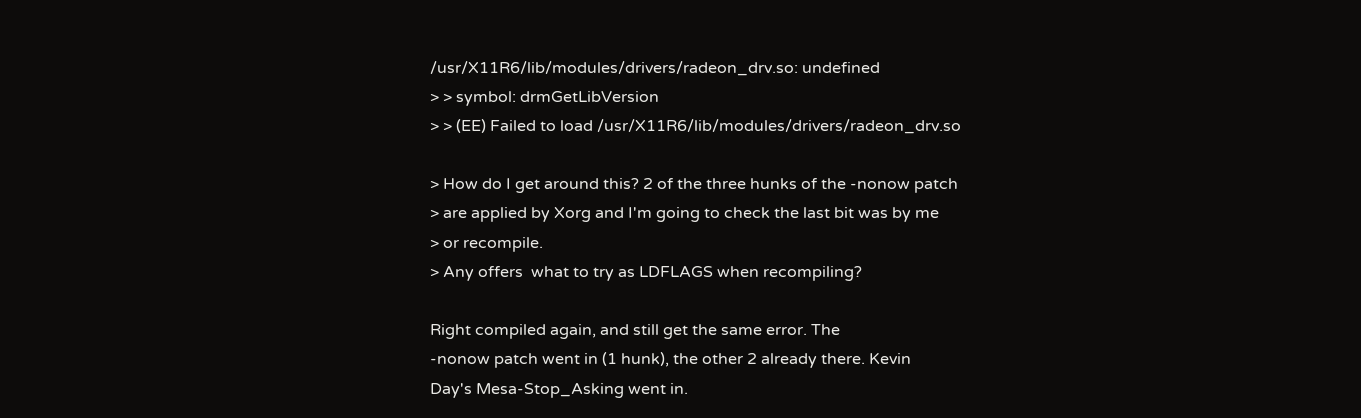/usr/X11R6/lib/modules/drivers/radeon_drv.so: undefined
> > symbol: drmGetLibVersion
> > (EE) Failed to load /usr/X11R6/lib/modules/drivers/radeon_drv.so

> How do I get around this? 2 of the three hunks of the -nonow patch
> are applied by Xorg and I'm going to check the last bit was by me
> or recompile.
> Any offers  what to try as LDFLAGS when recompiling?

Right compiled again, and still get the same error. The
-nonow patch went in (1 hunk), the other 2 already there. Kevin
Day's Mesa-Stop_Asking went in.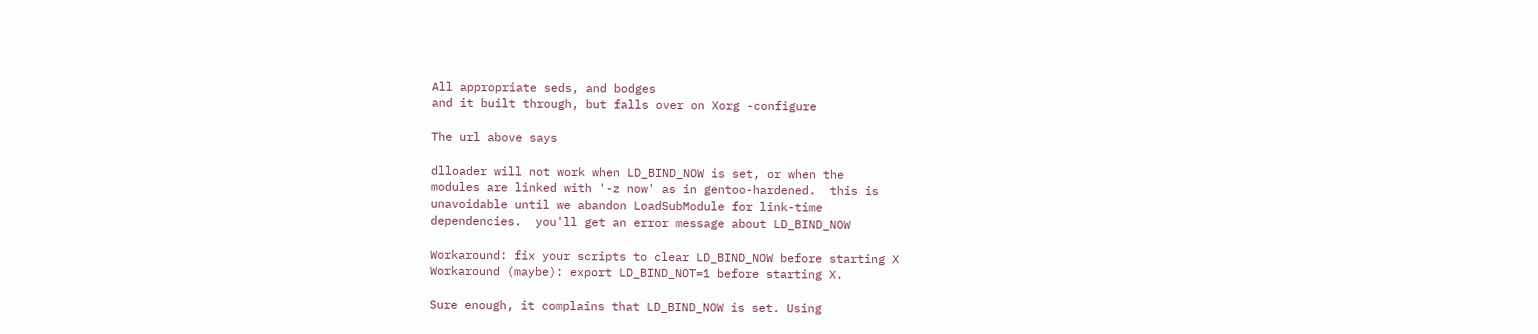All appropriate seds, and bodges
and it built through, but falls over on Xorg -configure

The url above says

dlloader will not work when LD_BIND_NOW is set, or when the
modules are linked with '-z now' as in gentoo-hardened.  this is
unavoidable until we abandon LoadSubModule for link-time
dependencies.  you'll get an error message about LD_BIND_NOW

Workaround: fix your scripts to clear LD_BIND_NOW before starting X
Workaround (maybe): export LD_BIND_NOT=1 before starting X.

Sure enough, it complains that LD_BIND_NOW is set. Using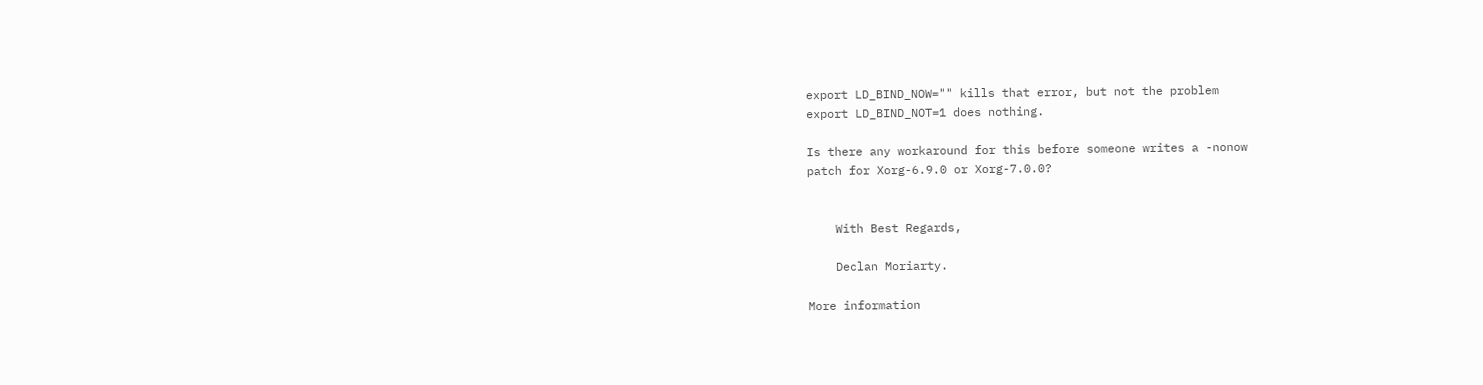export LD_BIND_NOW="" kills that error, but not the problem
export LD_BIND_NOT=1 does nothing.

Is there any workaround for this before someone writes a -nonow
patch for Xorg-6.9.0 or Xorg-7.0.0?


    With Best Regards,

    Declan Moriarty.

More information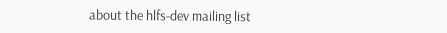about the hlfs-dev mailing list